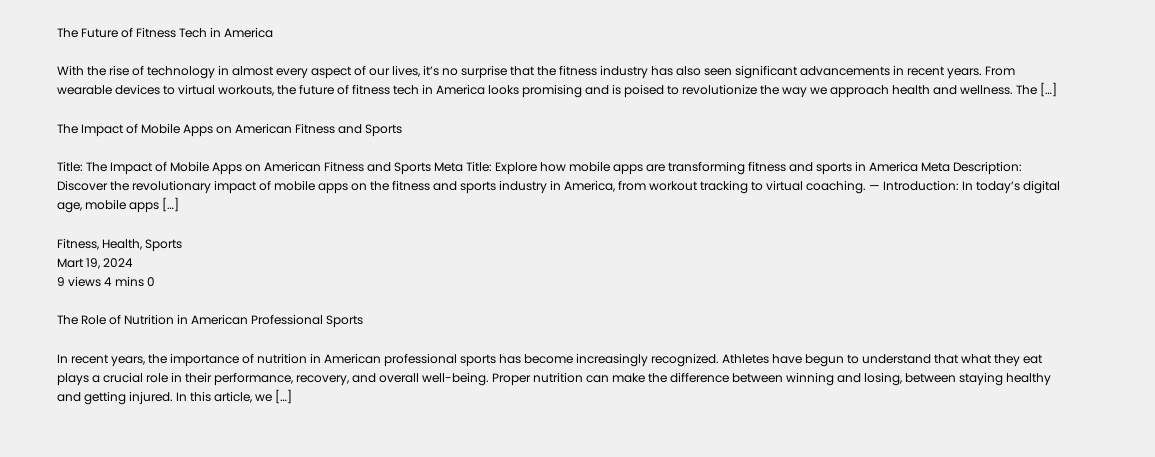The Future of Fitness Tech in America

With the rise of technology in almost every aspect of our lives, it’s no surprise that the fitness industry has also seen significant advancements in recent years. From wearable devices to virtual workouts, the future of fitness tech in America looks promising and is poised to revolutionize the way we approach health and wellness. The […]

The Impact of Mobile Apps on American Fitness and Sports

Title: The Impact of Mobile Apps on American Fitness and Sports Meta Title: Explore how mobile apps are transforming fitness and sports in America Meta Description: Discover the revolutionary impact of mobile apps on the fitness and sports industry in America, from workout tracking to virtual coaching. — Introduction: In today’s digital age, mobile apps […]

Fitness, Health, Sports
Mart 19, 2024
9 views 4 mins 0

The Role of Nutrition in American Professional Sports

In recent years, the importance of nutrition in American professional sports has become increasingly recognized. Athletes have begun to understand that what they eat plays a crucial role in their performance, recovery, and overall well-being. Proper nutrition can make the difference between winning and losing, between staying healthy and getting injured. In this article, we […]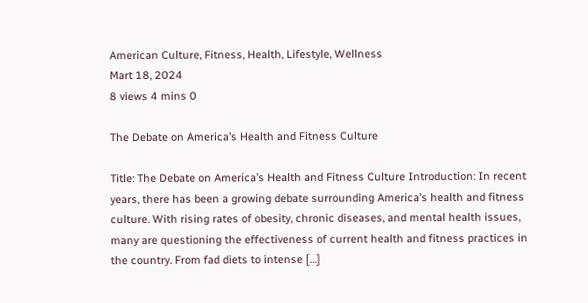American Culture, Fitness, Health, Lifestyle, Wellness
Mart 18, 2024
8 views 4 mins 0

The Debate on America’s Health and Fitness Culture

Title: The Debate on America’s Health and Fitness Culture Introduction: In recent years, there has been a growing debate surrounding America’s health and fitness culture. With rising rates of obesity, chronic diseases, and mental health issues, many are questioning the effectiveness of current health and fitness practices in the country. From fad diets to intense […]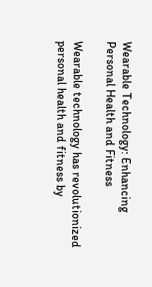Wearable Technology: Enhancing Personal Health and Fitness

Wearable technology has revolutionized personal health and fitness by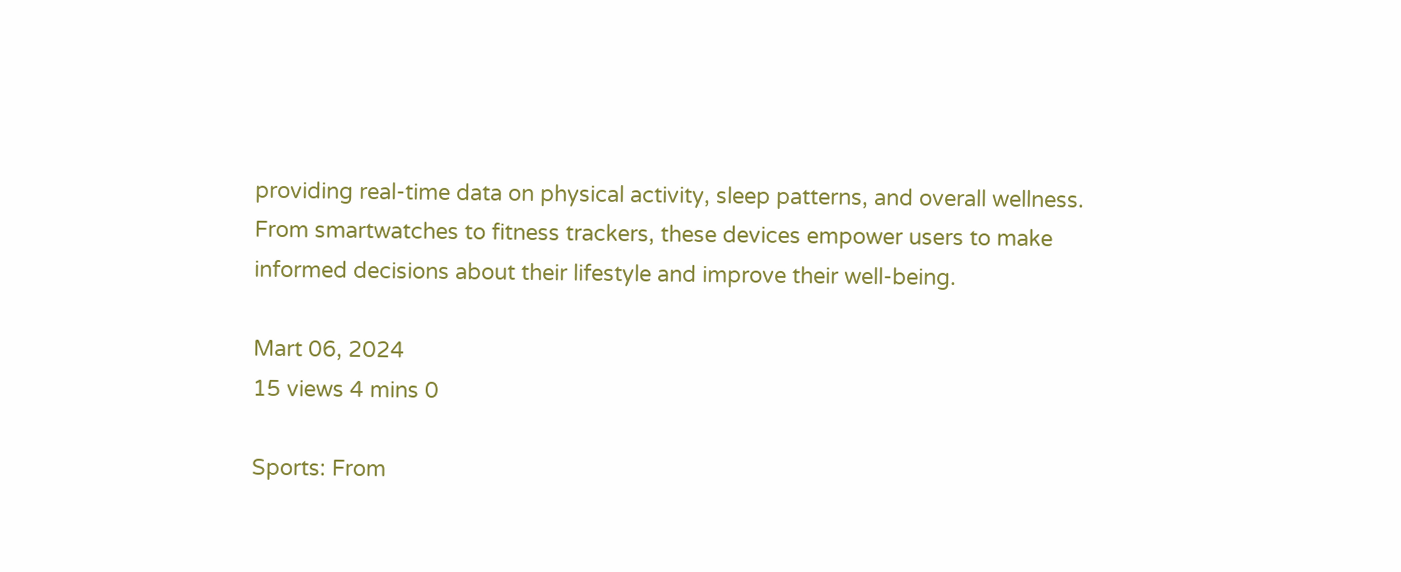providing real-time data on physical activity, sleep patterns, and overall wellness. From smartwatches to fitness trackers, these devices empower users to make informed decisions about their lifestyle and improve their well-being.

Mart 06, 2024
15 views 4 mins 0

Sports: From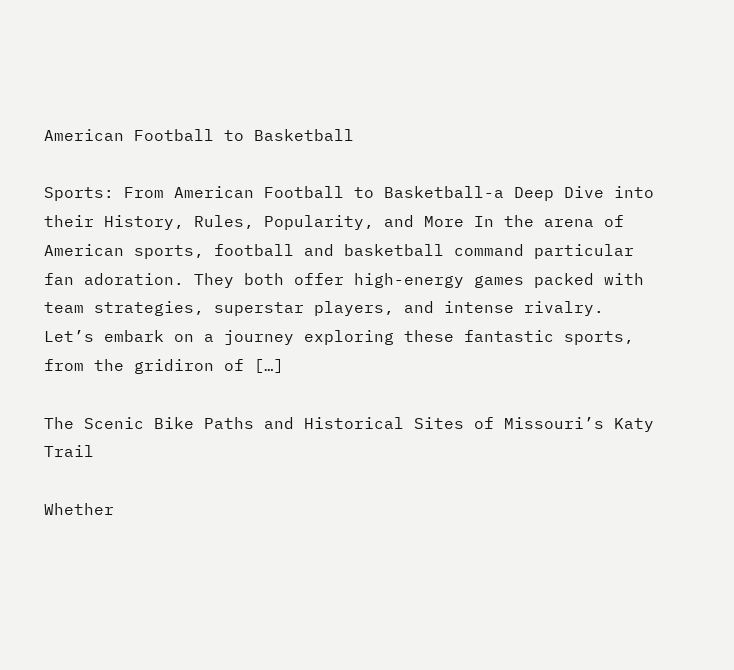American Football to Basketball

Sports: From American Football to Basketball-a Deep Dive into their History, Rules, Popularity, and More In the arena of American sports, football and basketball command particular fan adoration. They both offer high-energy games packed with team strategies, superstar players, and intense rivalry. Let’s embark on a journey exploring these fantastic sports, from the gridiron of […]

The Scenic Bike Paths and Historical Sites of Missouri’s Katy Trail

Whether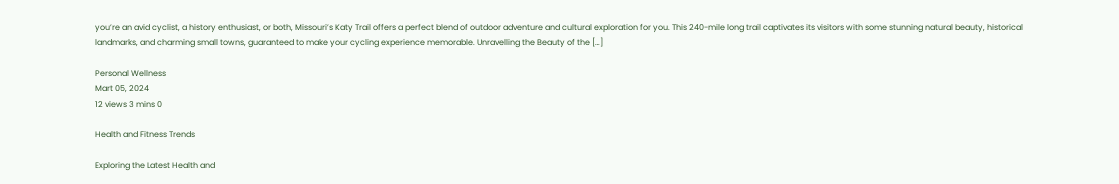you’re an avid cyclist, a history enthusiast, or both, Missouri’s Katy Trail offers a perfect blend of outdoor adventure and cultural exploration for you. This 240-mile long trail captivates its visitors with some stunning natural beauty, historical landmarks, and charming small towns, guaranteed to make your cycling experience memorable. Unravelling the Beauty of the […]

Personal Wellness
Mart 05, 2024
12 views 3 mins 0

Health and Fitness Trends

Exploring the Latest Health and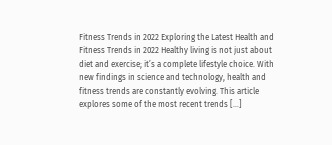Fitness Trends in 2022 Exploring the Latest Health and Fitness Trends in 2022 Healthy living is not just about diet and exercise; it’s a complete lifestyle choice. With new findings in science and technology, health and fitness trends are constantly evolving. This article explores some of the most recent trends […]